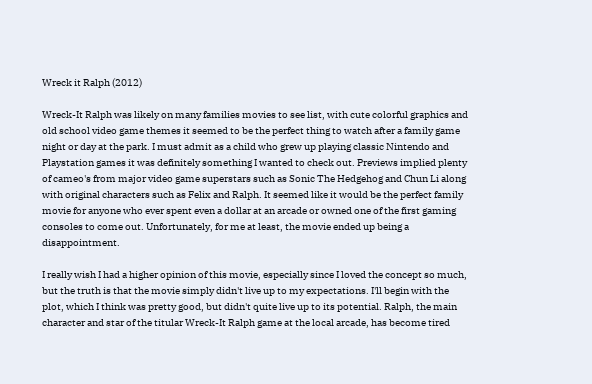Wreck it Ralph (2012)

Wreck-It Ralph was likely on many families movies to see list, with cute colorful graphics and old school video game themes it seemed to be the perfect thing to watch after a family game night or day at the park. I must admit as a child who grew up playing classic Nintendo and Playstation games it was definitely something I wanted to check out. Previews implied plenty of cameo's from major video game superstars such as Sonic The Hedgehog and Chun Li along with original characters such as Felix and Ralph. It seemed like it would be the perfect family movie for anyone who ever spent even a dollar at an arcade or owned one of the first gaming consoles to come out. Unfortunately, for me at least, the movie ended up being a disappointment.

I really wish I had a higher opinion of this movie, especially since I loved the concept so much, but the truth is that the movie simply didn't live up to my expectations. I'll begin with the plot, which I think was pretty good, but didn't quite live up to its potential. Ralph, the main character and star of the titular Wreck-It Ralph game at the local arcade, has become tired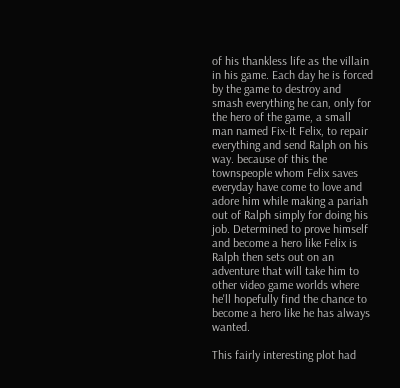of his thankless life as the villain in his game. Each day he is forced by the game to destroy and smash everything he can, only for the hero of the game, a small man named Fix-It Felix, to repair everything and send Ralph on his way. because of this the townspeople whom Felix saves everyday have come to love and adore him while making a pariah out of Ralph simply for doing his job. Determined to prove himself and become a hero like Felix is Ralph then sets out on an adventure that will take him to other video game worlds where he'll hopefully find the chance to become a hero like he has always wanted.

This fairly interesting plot had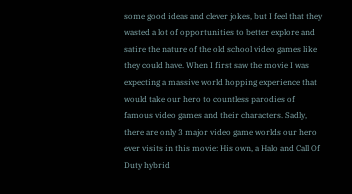some good ideas and clever jokes, but I feel that they wasted a lot of opportunities to better explore and satire the nature of the old school video games like they could have. When I first saw the movie I was expecting a massive world hopping experience that would take our hero to countless parodies of famous video games and their characters. Sadly, there are only 3 major video game worlds our hero ever visits in this movie: His own, a Halo and Call Of Duty hybrid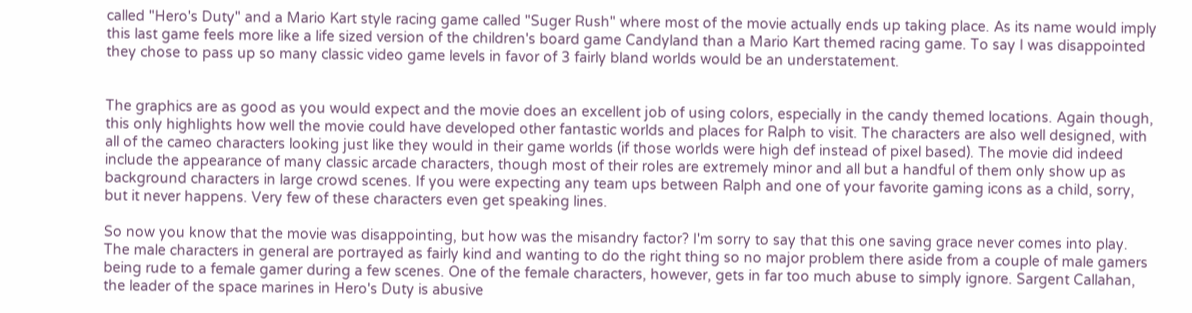called "Hero's Duty" and a Mario Kart style racing game called "Suger Rush" where most of the movie actually ends up taking place. As its name would imply this last game feels more like a life sized version of the children's board game Candyland than a Mario Kart themed racing game. To say I was disappointed they chose to pass up so many classic video game levels in favor of 3 fairly bland worlds would be an understatement.


The graphics are as good as you would expect and the movie does an excellent job of using colors, especially in the candy themed locations. Again though, this only highlights how well the movie could have developed other fantastic worlds and places for Ralph to visit. The characters are also well designed, with all of the cameo characters looking just like they would in their game worlds (if those worlds were high def instead of pixel based). The movie did indeed include the appearance of many classic arcade characters, though most of their roles are extremely minor and all but a handful of them only show up as background characters in large crowd scenes. If you were expecting any team ups between Ralph and one of your favorite gaming icons as a child, sorry, but it never happens. Very few of these characters even get speaking lines.

So now you know that the movie was disappointing, but how was the misandry factor? I'm sorry to say that this one saving grace never comes into play. The male characters in general are portrayed as fairly kind and wanting to do the right thing so no major problem there aside from a couple of male gamers being rude to a female gamer during a few scenes. One of the female characters, however, gets in far too much abuse to simply ignore. Sargent Callahan, the leader of the space marines in Hero's Duty is abusive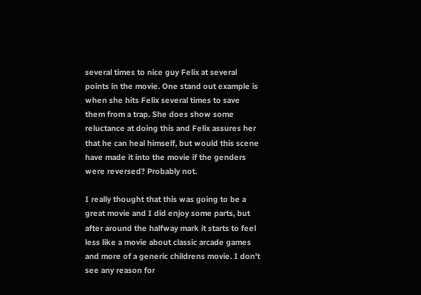several times to nice guy Felix at several points in the movie. One stand out example is when she hits Felix several times to save them from a trap. She does show some reluctance at doing this and Felix assures her that he can heal himself, but would this scene have made it into the movie if the genders were reversed? Probably not.

I really thought that this was going to be a great movie and I did enjoy some parts, but after around the halfway mark it starts to feel less like a movie about classic arcade games and more of a generic childrens movie. I don't see any reason for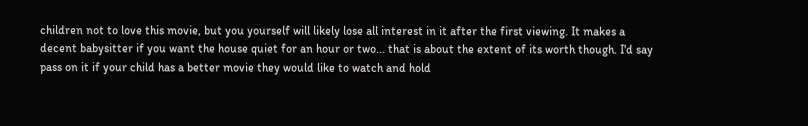children not to love this movie, but you yourself will likely lose all interest in it after the first viewing. It makes a decent babysitter if you want the house quiet for an hour or two... that is about the extent of its worth though. I'd say pass on it if your child has a better movie they would like to watch and hold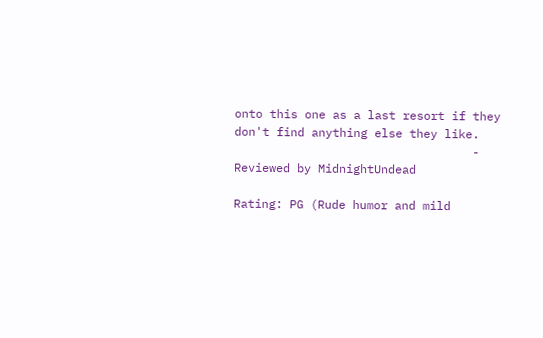onto this one as a last resort if they don't find anything else they like.
                                  - Reviewed by MidnightUndead

Rating: PG (Rude humor and mild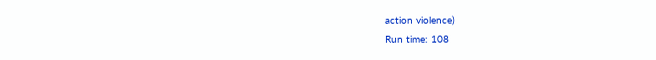action violence)
Run time: 108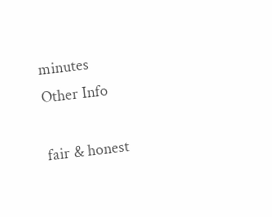minutes
Other Info

fair & honest